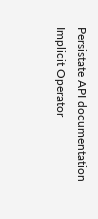Persistate API documentation
Implicit Operator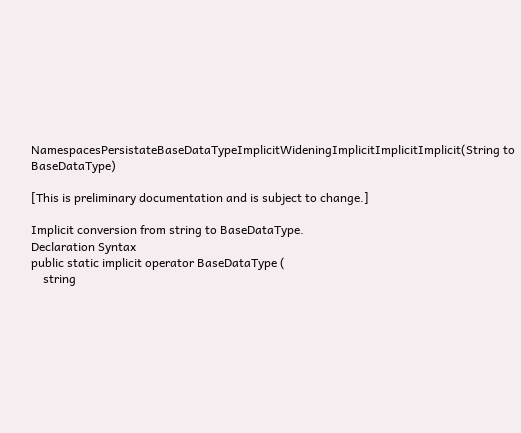NamespacesPersistateBaseDataTypeImplicitWideningImplicitImplicitImplicit(String to BaseDataType)

[This is preliminary documentation and is subject to change.]

Implicit conversion from string to BaseDataType.
Declaration Syntax
public static implicit operator BaseDataType (
    string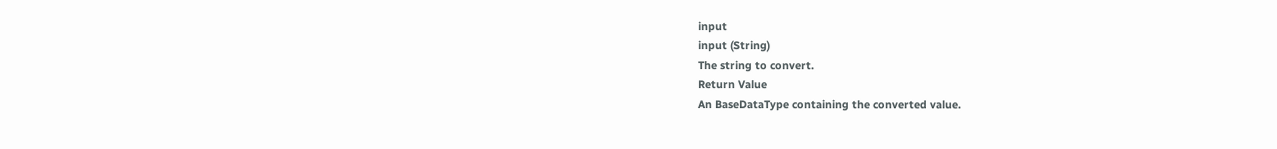input
input (String)
The string to convert.
Return Value
An BaseDataType containing the converted value.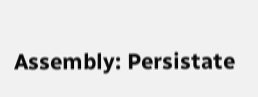Assembly: Persistate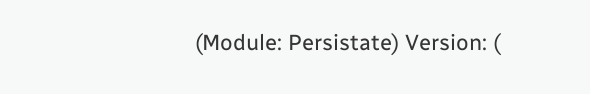(Module: Persistate) Version: (